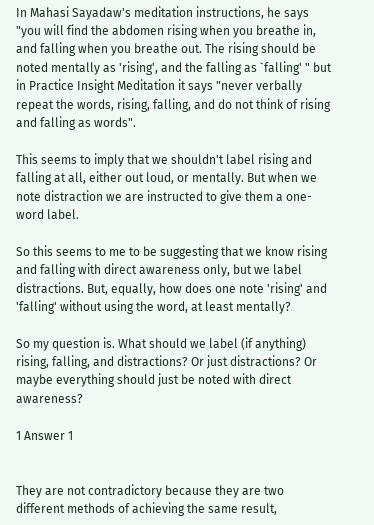In Mahasi Sayadaw's meditation instructions, he says "you will find the abdomen rising when you breathe in, and falling when you breathe out. The rising should be noted mentally as 'rising', and the falling as `falling' " but in Practice Insight Meditation it says "never verbally repeat the words, rising, falling, and do not think of rising and falling as words".

This seems to imply that we shouldn't label rising and falling at all, either out loud, or mentally. But when we note distraction we are instructed to give them a one-word label.

So this seems to me to be suggesting that we know rising and falling with direct awareness only, but we label distractions. But, equally, how does one note 'rising' and 'falling' without using the word, at least mentally?

So my question is. What should we label (if anything) rising, falling, and distractions? Or just distractions? Or maybe everything should just be noted with direct awareness?

1 Answer 1


They are not contradictory because they are two different methods of achieving the same result,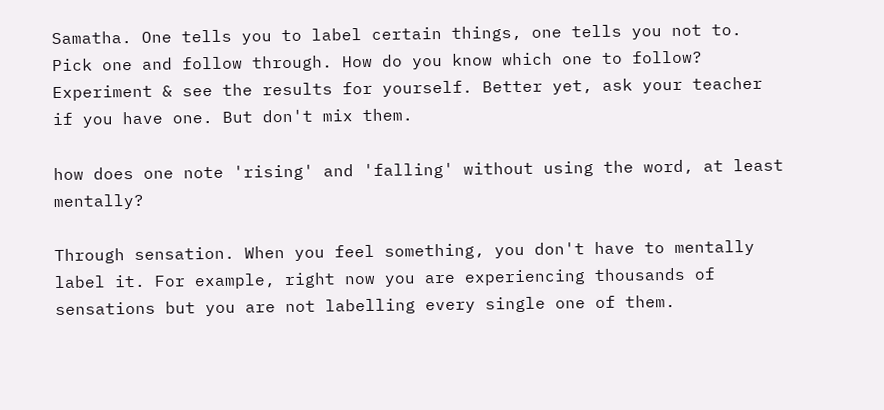Samatha. One tells you to label certain things, one tells you not to. Pick one and follow through. How do you know which one to follow? Experiment & see the results for yourself. Better yet, ask your teacher if you have one. But don't mix them.

how does one note 'rising' and 'falling' without using the word, at least mentally?

Through sensation. When you feel something, you don't have to mentally label it. For example, right now you are experiencing thousands of sensations but you are not labelling every single one of them.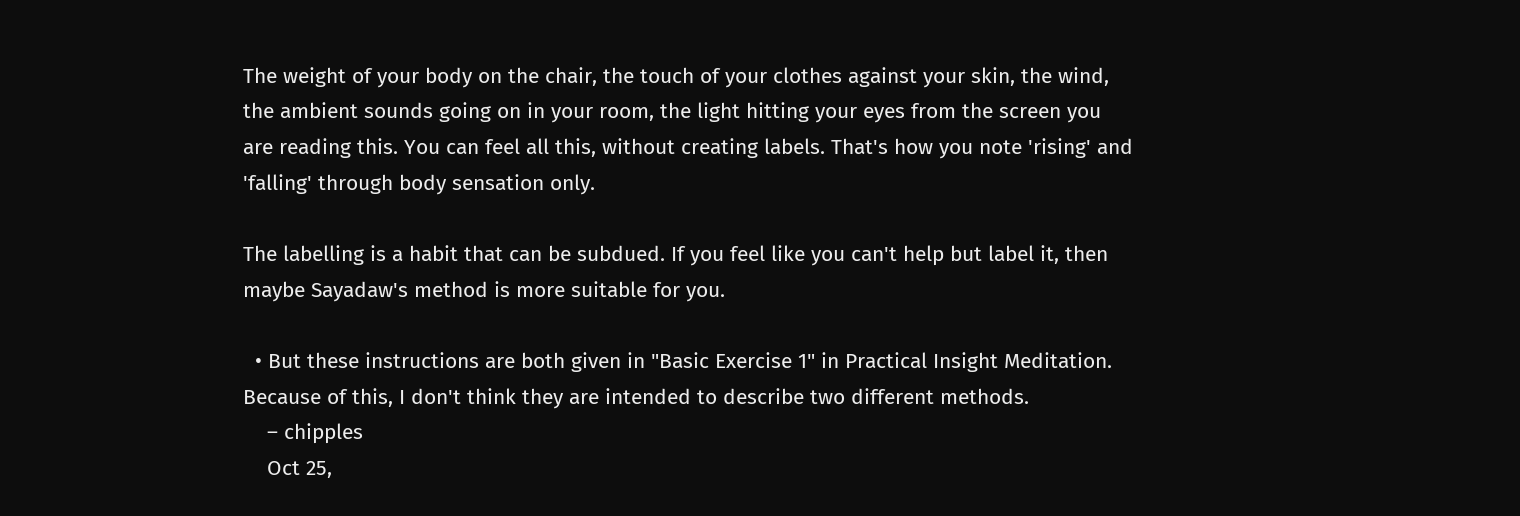The weight of your body on the chair, the touch of your clothes against your skin, the wind, the ambient sounds going on in your room, the light hitting your eyes from the screen you are reading this. You can feel all this, without creating labels. That's how you note 'rising' and 'falling' through body sensation only.

The labelling is a habit that can be subdued. If you feel like you can't help but label it, then maybe Sayadaw's method is more suitable for you.

  • But these instructions are both given in "Basic Exercise 1" in Practical Insight Meditation. Because of this, I don't think they are intended to describe two different methods.
    – chipples
    Oct 25,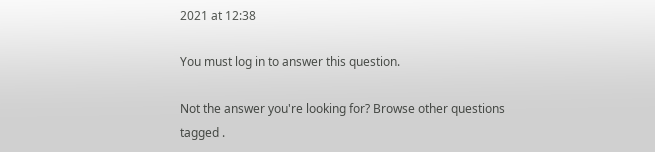2021 at 12:38

You must log in to answer this question.

Not the answer you're looking for? Browse other questions tagged .